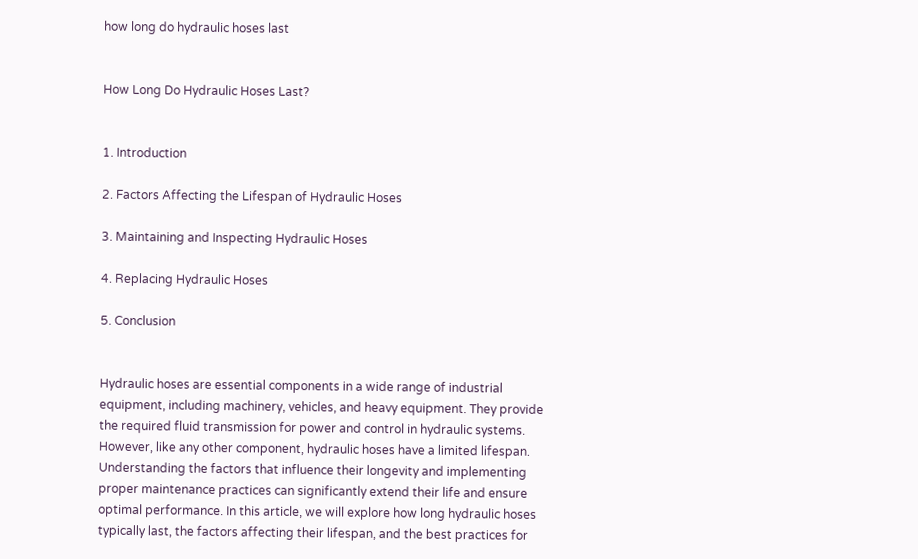how long do hydraulic hoses last


How Long Do Hydraulic Hoses Last?


1. Introduction

2. Factors Affecting the Lifespan of Hydraulic Hoses

3. Maintaining and Inspecting Hydraulic Hoses

4. Replacing Hydraulic Hoses

5. Conclusion


Hydraulic hoses are essential components in a wide range of industrial equipment, including machinery, vehicles, and heavy equipment. They provide the required fluid transmission for power and control in hydraulic systems. However, like any other component, hydraulic hoses have a limited lifespan. Understanding the factors that influence their longevity and implementing proper maintenance practices can significantly extend their life and ensure optimal performance. In this article, we will explore how long hydraulic hoses typically last, the factors affecting their lifespan, and the best practices for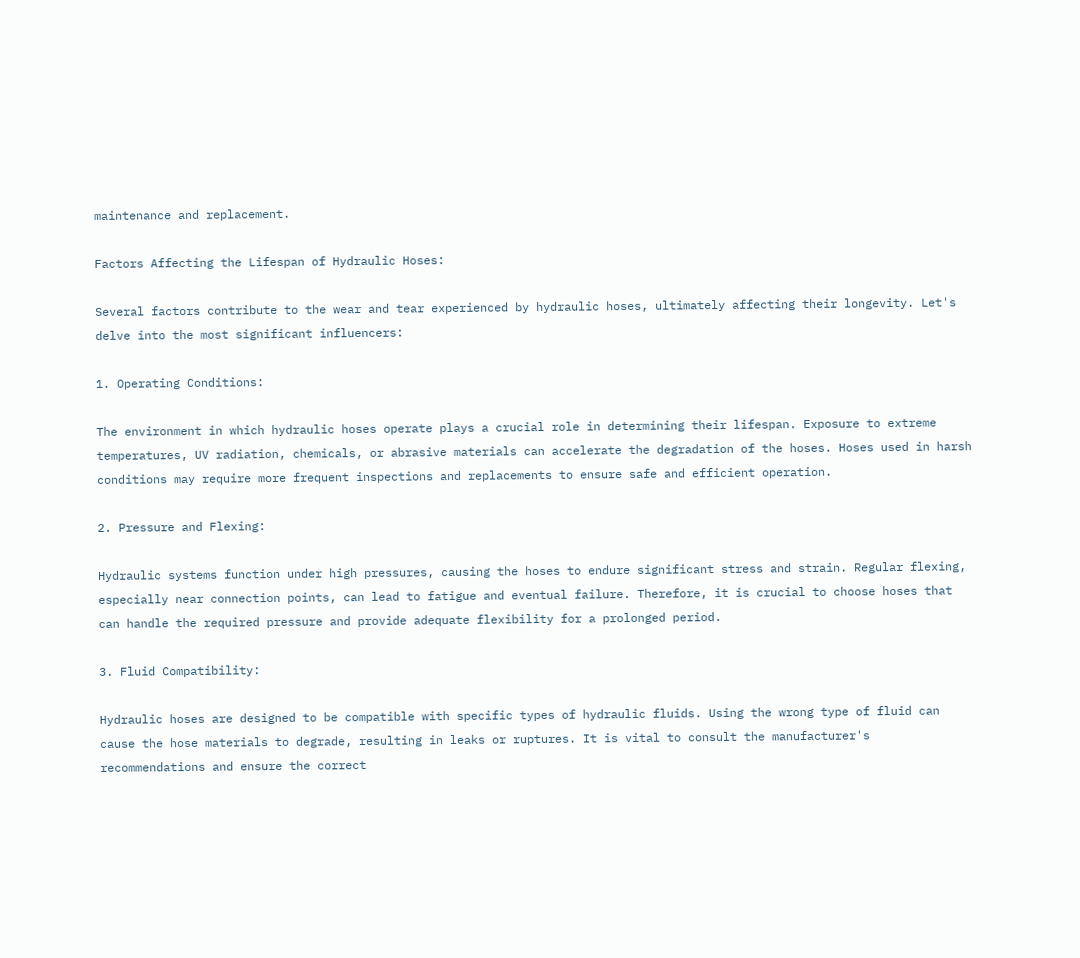maintenance and replacement.

Factors Affecting the Lifespan of Hydraulic Hoses:

Several factors contribute to the wear and tear experienced by hydraulic hoses, ultimately affecting their longevity. Let's delve into the most significant influencers:

1. Operating Conditions:

The environment in which hydraulic hoses operate plays a crucial role in determining their lifespan. Exposure to extreme temperatures, UV radiation, chemicals, or abrasive materials can accelerate the degradation of the hoses. Hoses used in harsh conditions may require more frequent inspections and replacements to ensure safe and efficient operation.

2. Pressure and Flexing:

Hydraulic systems function under high pressures, causing the hoses to endure significant stress and strain. Regular flexing, especially near connection points, can lead to fatigue and eventual failure. Therefore, it is crucial to choose hoses that can handle the required pressure and provide adequate flexibility for a prolonged period.

3. Fluid Compatibility:

Hydraulic hoses are designed to be compatible with specific types of hydraulic fluids. Using the wrong type of fluid can cause the hose materials to degrade, resulting in leaks or ruptures. It is vital to consult the manufacturer's recommendations and ensure the correct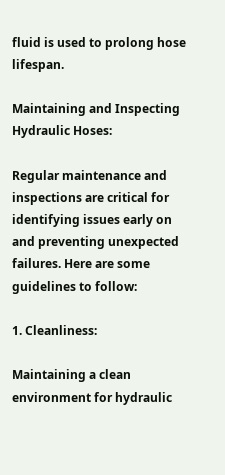fluid is used to prolong hose lifespan.

Maintaining and Inspecting Hydraulic Hoses:

Regular maintenance and inspections are critical for identifying issues early on and preventing unexpected failures. Here are some guidelines to follow:

1. Cleanliness:

Maintaining a clean environment for hydraulic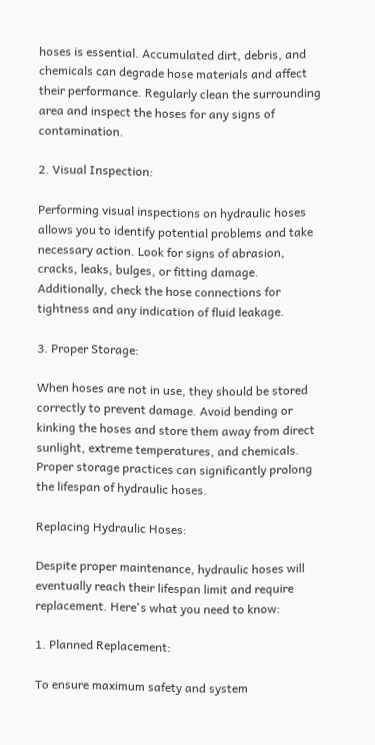hoses is essential. Accumulated dirt, debris, and chemicals can degrade hose materials and affect their performance. Regularly clean the surrounding area and inspect the hoses for any signs of contamination.

2. Visual Inspection:

Performing visual inspections on hydraulic hoses allows you to identify potential problems and take necessary action. Look for signs of abrasion, cracks, leaks, bulges, or fitting damage. Additionally, check the hose connections for tightness and any indication of fluid leakage.

3. Proper Storage:

When hoses are not in use, they should be stored correctly to prevent damage. Avoid bending or kinking the hoses and store them away from direct sunlight, extreme temperatures, and chemicals. Proper storage practices can significantly prolong the lifespan of hydraulic hoses.

Replacing Hydraulic Hoses:

Despite proper maintenance, hydraulic hoses will eventually reach their lifespan limit and require replacement. Here's what you need to know:

1. Planned Replacement:

To ensure maximum safety and system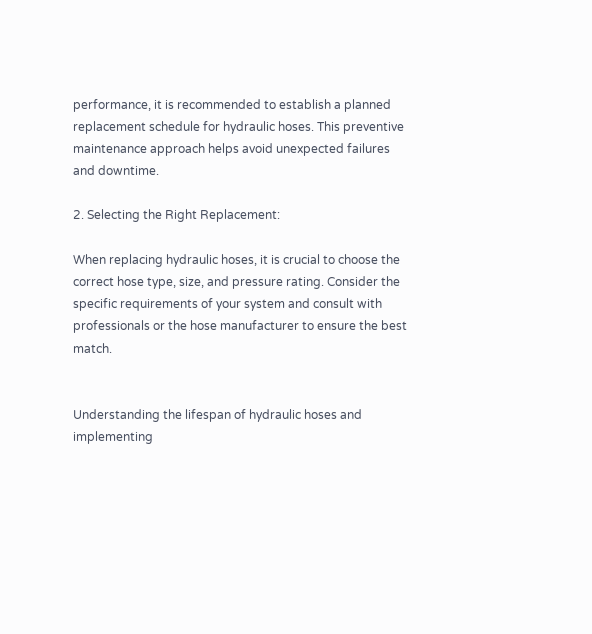performance, it is recommended to establish a planned replacement schedule for hydraulic hoses. This preventive maintenance approach helps avoid unexpected failures and downtime.

2. Selecting the Right Replacement:

When replacing hydraulic hoses, it is crucial to choose the correct hose type, size, and pressure rating. Consider the specific requirements of your system and consult with professionals or the hose manufacturer to ensure the best match.


Understanding the lifespan of hydraulic hoses and implementing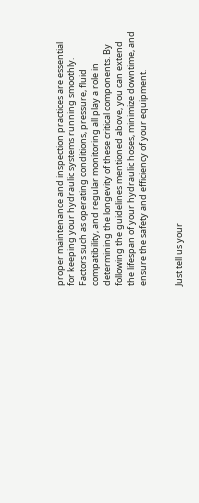proper maintenance and inspection practices are essential for keeping your hydraulic systems running smoothly. Factors such as operating conditions, pressure, fluid compatibility, and regular monitoring all play a role in determining the longevity of these critical components. By following the guidelines mentioned above, you can extend the lifespan of your hydraulic hoses, minimize downtime, and ensure the safety and efficiency of your equipment.


Just tell us your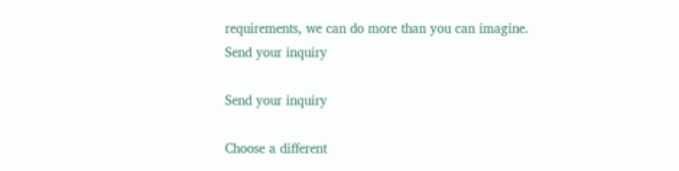requirements, we can do more than you can imagine.
Send your inquiry

Send your inquiry

Choose a different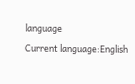language
Current language:English